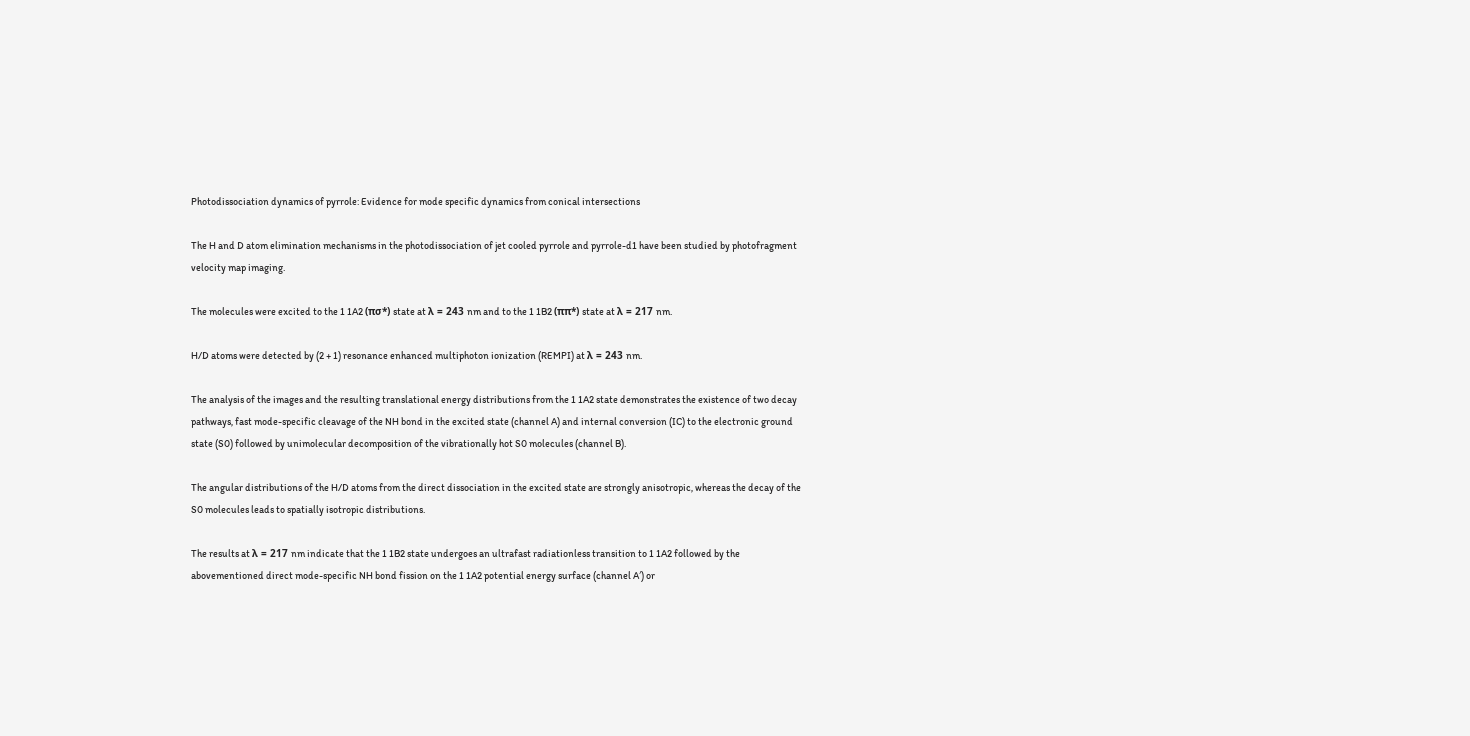Photodissociation dynamics of pyrrole: Evidence for mode specific dynamics from conical intersections

The H and D atom elimination mechanisms in the photodissociation of jet cooled pyrrole and pyrrole-d1 have been studied by photofragment velocity map imaging.

The molecules were excited to the 1 1A2 (πσ*) state at λ = 243 nm and to the 1 1B2 (ππ*) state at λ = 217 nm.

H/D atoms were detected by (2 + 1) resonance enhanced multiphoton ionization (REMPI) at λ = 243 nm.

The analysis of the images and the resulting translational energy distributions from the 1 1A2 state demonstrates the existence of two decay pathways, fast mode-specific cleavage of the NH bond in the excited state (channel A) and internal conversion (IC) to the electronic ground state (S0) followed by unimolecular decomposition of the vibrationally hot S0 molecules (channel B).

The angular distributions of the H/D atoms from the direct dissociation in the excited state are strongly anisotropic, whereas the decay of the S0 molecules leads to spatially isotropic distributions.

The results at λ = 217 nm indicate that the 1 1B2 state undergoes an ultrafast radiationless transition to 1 1A2 followed by the abovementioned direct mode-specific NH bond fission on the 1 1A2 potential energy surface (channel A′) or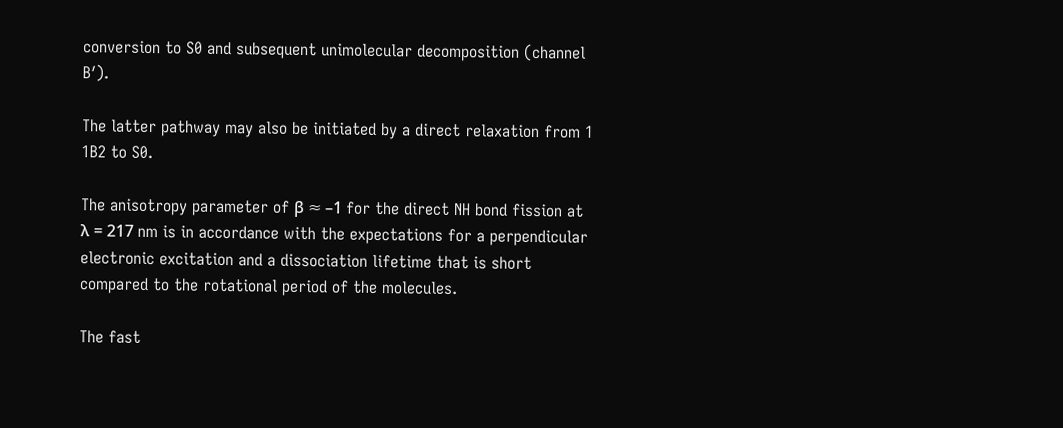conversion to S0 and subsequent unimolecular decomposition (channel B′).

The latter pathway may also be initiated by a direct relaxation from 1 1B2 to S0.

The anisotropy parameter of β ≈ –1 for the direct NH bond fission at λ = 217 nm is in accordance with the expectations for a perpendicular electronic excitation and a dissociation lifetime that is short compared to the rotational period of the molecules.

The fast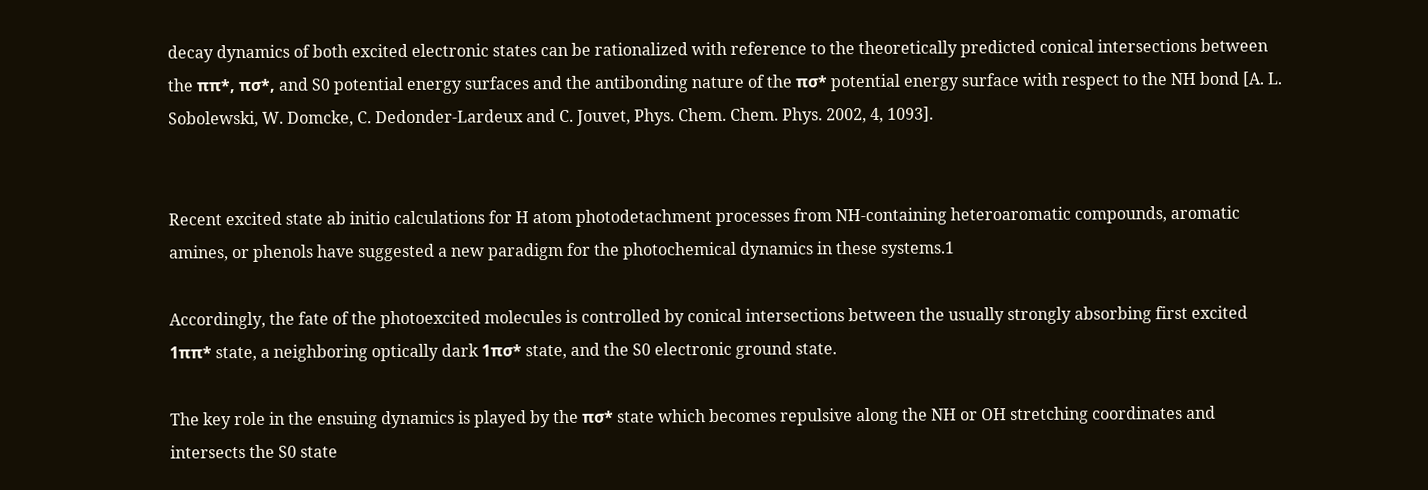decay dynamics of both excited electronic states can be rationalized with reference to the theoretically predicted conical intersections between the ππ*, πσ*, and S0 potential energy surfaces and the antibonding nature of the πσ* potential energy surface with respect to the NH bond [A. L. Sobolewski, W. Domcke, C. Dedonder-Lardeux and C. Jouvet, Phys. Chem. Chem. Phys. 2002, 4, 1093].


Recent excited state ab initio calculations for H atom photodetachment processes from NH-containing heteroaromatic compounds, aromatic amines, or phenols have suggested a new paradigm for the photochemical dynamics in these systems.1

Accordingly, the fate of the photoexcited molecules is controlled by conical intersections between the usually strongly absorbing first excited 1ππ* state, a neighboring optically dark 1πσ* state, and the S0 electronic ground state.

The key role in the ensuing dynamics is played by the πσ* state which becomes repulsive along the NH or OH stretching coordinates and intersects the S0 state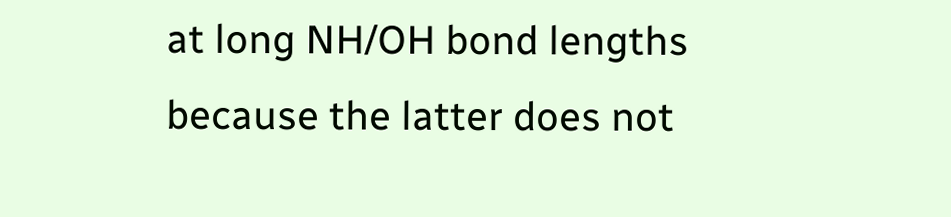at long NH/OH bond lengths because the latter does not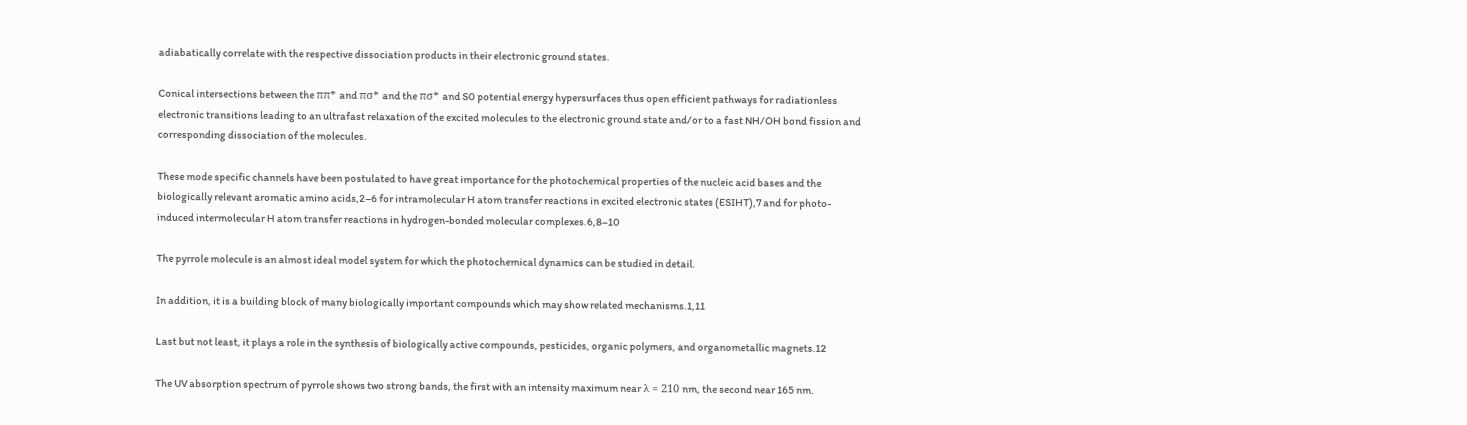adiabatically correlate with the respective dissociation products in their electronic ground states.

Conical intersections between the ππ* and πσ* and the πσ* and S0 potential energy hypersurfaces thus open efficient pathways for radiationless electronic transitions leading to an ultrafast relaxation of the excited molecules to the electronic ground state and/or to a fast NH/OH bond fission and corresponding dissociation of the molecules.

These mode specific channels have been postulated to have great importance for the photochemical properties of the nucleic acid bases and the biologically relevant aromatic amino acids,2–6 for intramolecular H atom transfer reactions in excited electronic states (ESIHT),7 and for photo-induced intermolecular H atom transfer reactions in hydrogen-bonded molecular complexes.6,8–10

The pyrrole molecule is an almost ideal model system for which the photochemical dynamics can be studied in detail.

In addition, it is a building block of many biologically important compounds which may show related mechanisms.1,11

Last but not least, it plays a role in the synthesis of biologically active compounds, pesticides, organic polymers, and organometallic magnets.12

The UV absorption spectrum of pyrrole shows two strong bands, the first with an intensity maximum near λ = 210 nm, the second near 165 nm.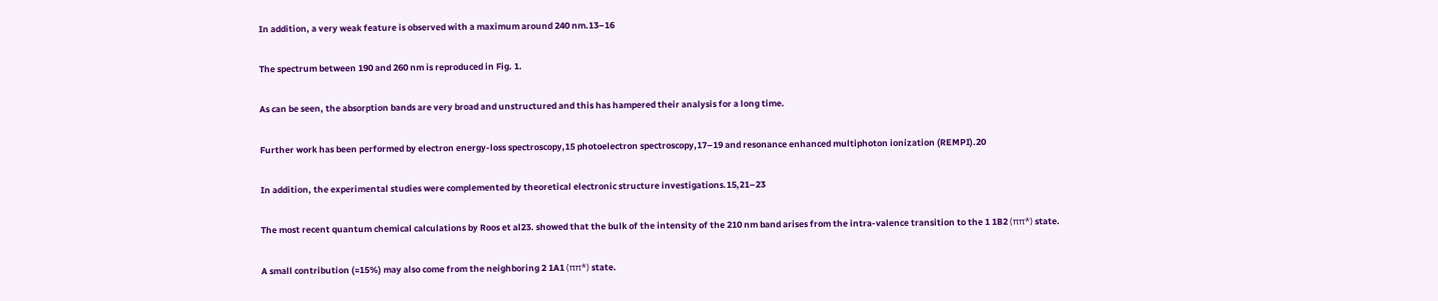In addition, a very weak feature is observed with a maximum around 240 nm.13–16

The spectrum between 190 and 260 nm is reproduced in Fig. 1.

As can be seen, the absorption bands are very broad and unstructured and this has hampered their analysis for a long time.

Further work has been performed by electron energy-loss spectroscopy,15 photoelectron spectroscopy,17–19 and resonance enhanced multiphoton ionization (REMPI).20

In addition, the experimental studies were complemented by theoretical electronic structure investigations.15,21–23

The most recent quantum chemical calculations by Roos et al23. showed that the bulk of the intensity of the 210 nm band arises from the intra-valence transition to the 1 1B2 (ππ*) state.

A small contribution (≈15%) may also come from the neighboring 2 1A1 (ππ*) state.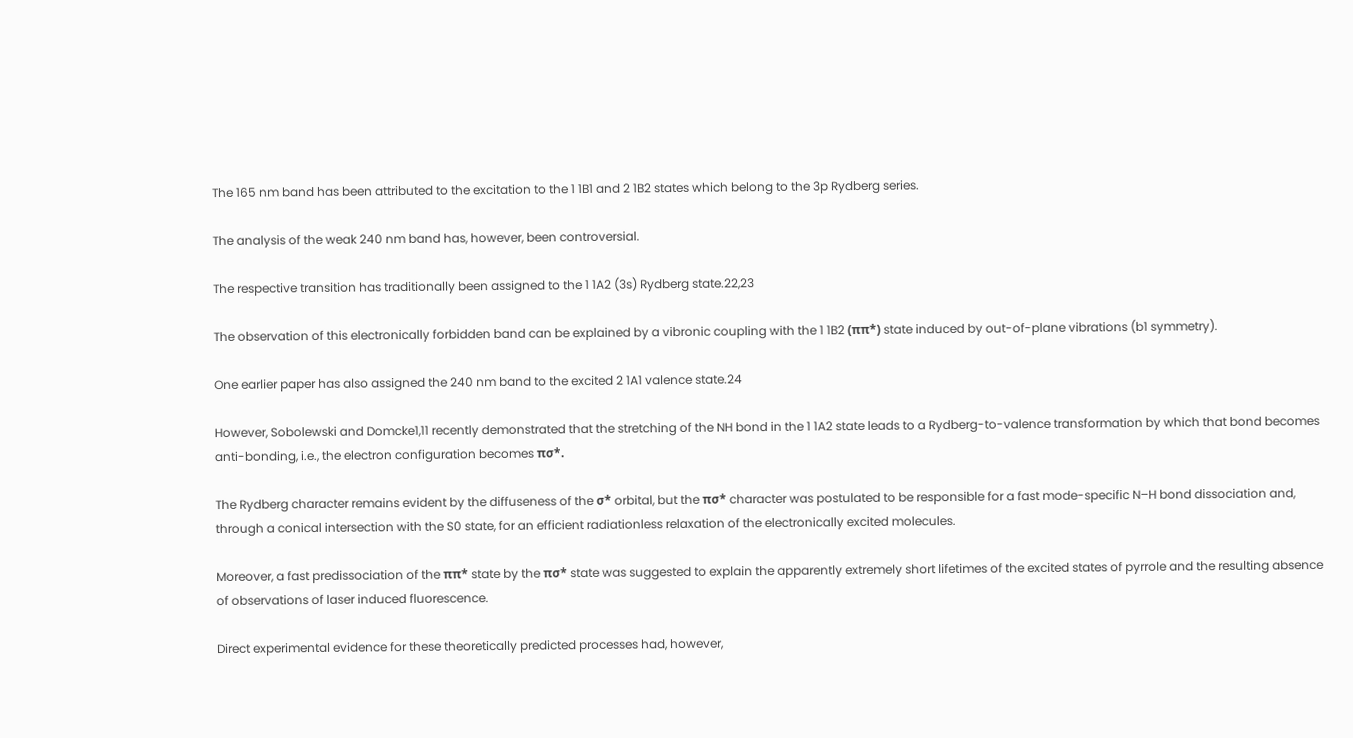The 165 nm band has been attributed to the excitation to the 1 1B1 and 2 1B2 states which belong to the 3p Rydberg series.

The analysis of the weak 240 nm band has, however, been controversial.

The respective transition has traditionally been assigned to the 1 1A2 (3s) Rydberg state.22,23

The observation of this electronically forbidden band can be explained by a vibronic coupling with the 1 1B2 (ππ*) state induced by out-of-plane vibrations (b1 symmetry).

One earlier paper has also assigned the 240 nm band to the excited 2 1A1 valence state.24

However, Sobolewski and Domcke1,11 recently demonstrated that the stretching of the NH bond in the 1 1A2 state leads to a Rydberg-to-valence transformation by which that bond becomes anti-bonding, i.e., the electron configuration becomes πσ*.

The Rydberg character remains evident by the diffuseness of the σ* orbital, but the πσ* character was postulated to be responsible for a fast mode-specific N–H bond dissociation and, through a conical intersection with the S0 state, for an efficient radiationless relaxation of the electronically excited molecules.

Moreover, a fast predissociation of the ππ* state by the πσ* state was suggested to explain the apparently extremely short lifetimes of the excited states of pyrrole and the resulting absence of observations of laser induced fluorescence.

Direct experimental evidence for these theoretically predicted processes had, however,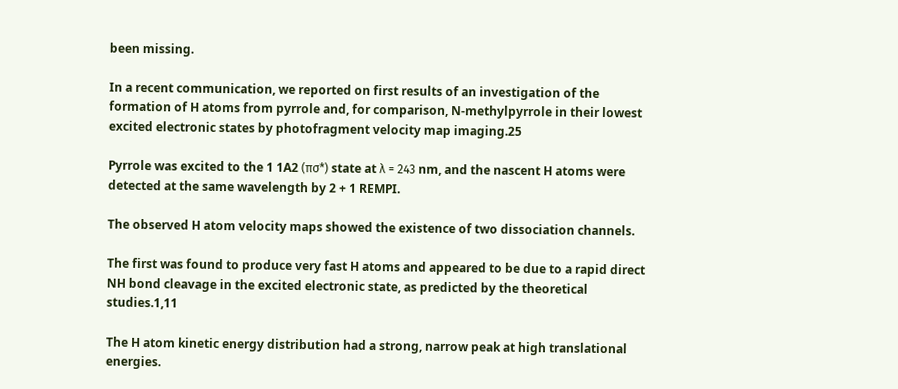been missing.

In a recent communication, we reported on first results of an investigation of the formation of H atoms from pyrrole and, for comparison, N-methylpyrrole in their lowest excited electronic states by photofragment velocity map imaging.25

Pyrrole was excited to the 1 1A2 (πσ*) state at λ = 243 nm, and the nascent H atoms were detected at the same wavelength by 2 + 1 REMPI.

The observed H atom velocity maps showed the existence of two dissociation channels.

The first was found to produce very fast H atoms and appeared to be due to a rapid direct NH bond cleavage in the excited electronic state, as predicted by the theoretical studies.1,11

The H atom kinetic energy distribution had a strong, narrow peak at high translational energies.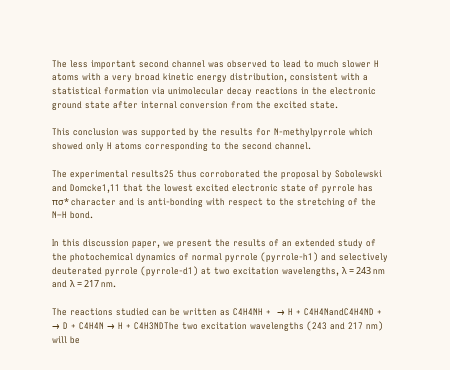The less important second channel was observed to lead to much slower H atoms with a very broad kinetic energy distribution, consistent with a statistical formation via unimolecular decay reactions in the electronic ground state after internal conversion from the excited state.

This conclusion was supported by the results for N-methylpyrrole which showed only H atoms corresponding to the second channel.

The experimental results25 thus corroborated the proposal by Sobolewski and Domcke1,11 that the lowest excited electronic state of pyrrole has πσ* character and is anti-bonding with respect to the stretching of the N–H bond.

In this discussion paper, we present the results of an extended study of the photochemical dynamics of normal pyrrole (pyrrole-h1) and selectively deuterated pyrrole (pyrrole-d1) at two excitation wavelengths, λ = 243 nm and λ = 217 nm.

The reactions studied can be written as C4H4NH +  → H + C4H4NandC4H4ND +  → D + C4H4N → H + C4H3NDThe two excitation wavelengths (243 and 217 nm) will be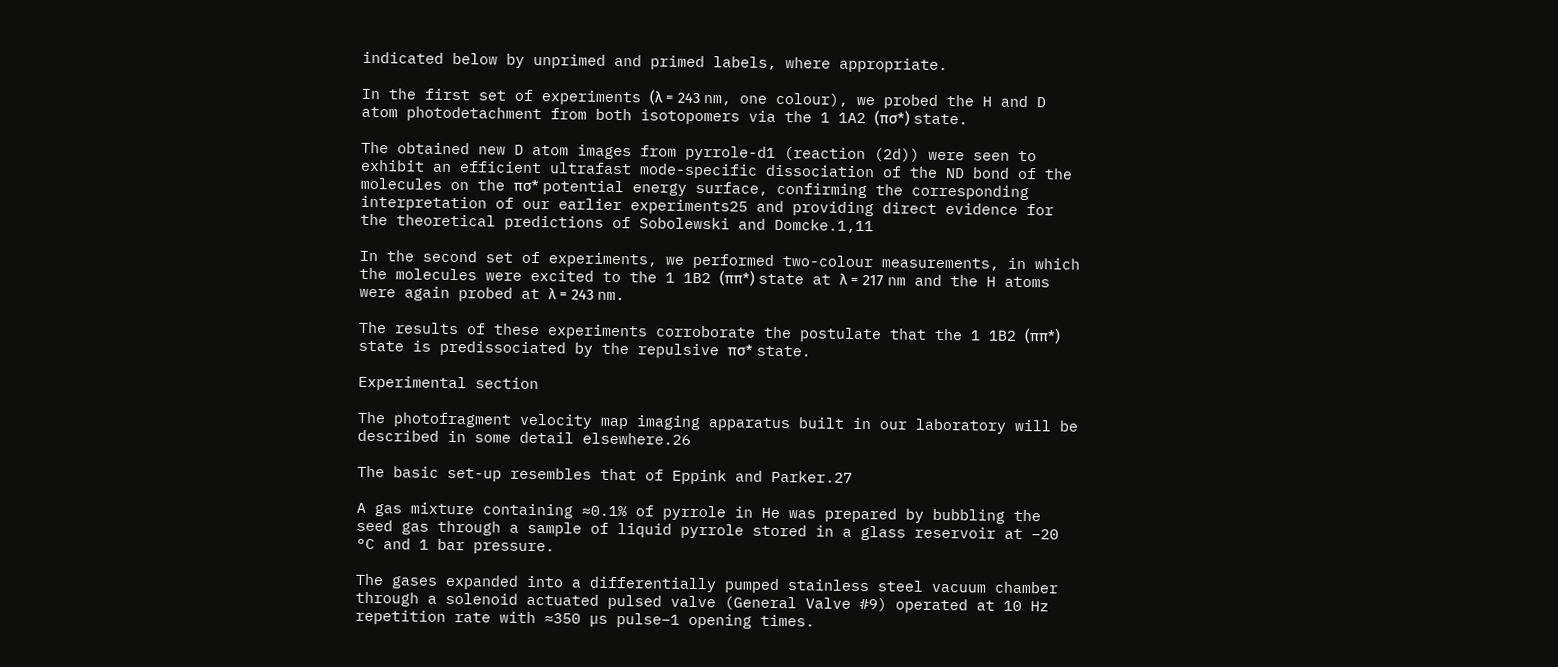indicated below by unprimed and primed labels, where appropriate.

In the first set of experiments (λ = 243 nm, one colour), we probed the H and D atom photodetachment from both isotopomers via the 1 1A2 (πσ*) state.

The obtained new D atom images from pyrrole-d1 (reaction (2d)) were seen to exhibit an efficient ultrafast mode-specific dissociation of the ND bond of the molecules on the πσ* potential energy surface, confirming the corresponding interpretation of our earlier experiments25 and providing direct evidence for the theoretical predictions of Sobolewski and Domcke.1,11

In the second set of experiments, we performed two-colour measurements, in which the molecules were excited to the 1 1B2 (ππ*) state at λ = 217 nm and the H atoms were again probed at λ = 243 nm.

The results of these experiments corroborate the postulate that the 1 1B2 (ππ*) state is predissociated by the repulsive πσ* state.

Experimental section

The photofragment velocity map imaging apparatus built in our laboratory will be described in some detail elsewhere.26

The basic set-up resembles that of Eppink and Parker.27

A gas mixture containing ≈0.1% of pyrrole in He was prepared by bubbling the seed gas through a sample of liquid pyrrole stored in a glass reservoir at –20 °C and 1 bar pressure.

The gases expanded into a differentially pumped stainless steel vacuum chamber through a solenoid actuated pulsed valve (General Valve #9) operated at 10 Hz repetition rate with ≈350 µs pulse–1 opening times.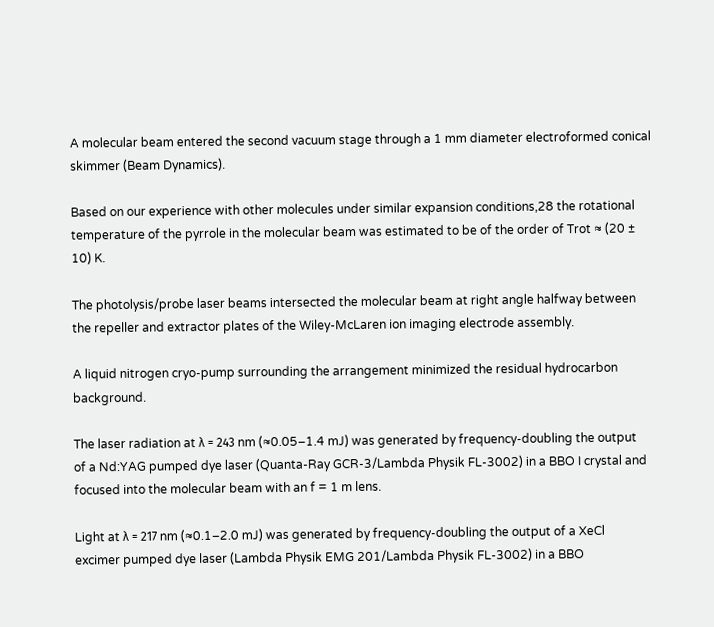A molecular beam entered the second vacuum stage through a 1 mm diameter electroformed conical skimmer (Beam Dynamics).

Based on our experience with other molecules under similar expansion conditions,28 the rotational temperature of the pyrrole in the molecular beam was estimated to be of the order of Trot ≈ (20 ± 10) K.

The photolysis/probe laser beams intersected the molecular beam at right angle halfway between the repeller and extractor plates of the Wiley-McLaren ion imaging electrode assembly.

A liquid nitrogen cryo-pump surrounding the arrangement minimized the residual hydrocarbon background.

The laser radiation at λ = 243 nm (≈0.05–1.4 mJ) was generated by frequency-doubling the output of a Nd:YAG pumped dye laser (Quanta-Ray GCR-3/Lambda Physik FL-3002) in a BBO I crystal and focused into the molecular beam with an f = 1 m lens.

Light at λ = 217 nm (≈0.1–2.0 mJ) was generated by frequency-doubling the output of a XeCl excimer pumped dye laser (Lambda Physik EMG 201/Lambda Physik FL-3002) in a BBO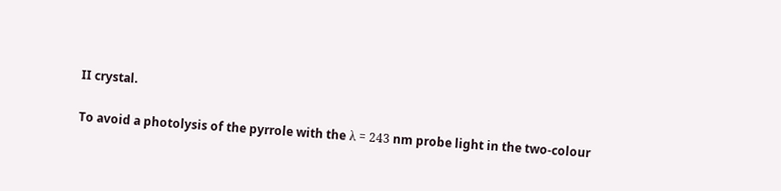II crystal.

To avoid a photolysis of the pyrrole with the λ = 243 nm probe light in the two-colour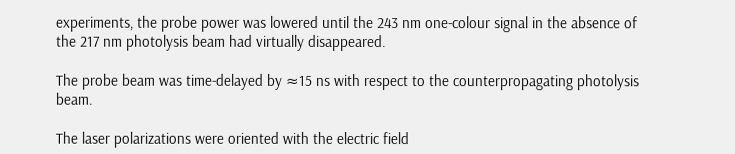experiments, the probe power was lowered until the 243 nm one-colour signal in the absence of the 217 nm photolysis beam had virtually disappeared.

The probe beam was time-delayed by ≈15 ns with respect to the counterpropagating photolysis beam.

The laser polarizations were oriented with the electric field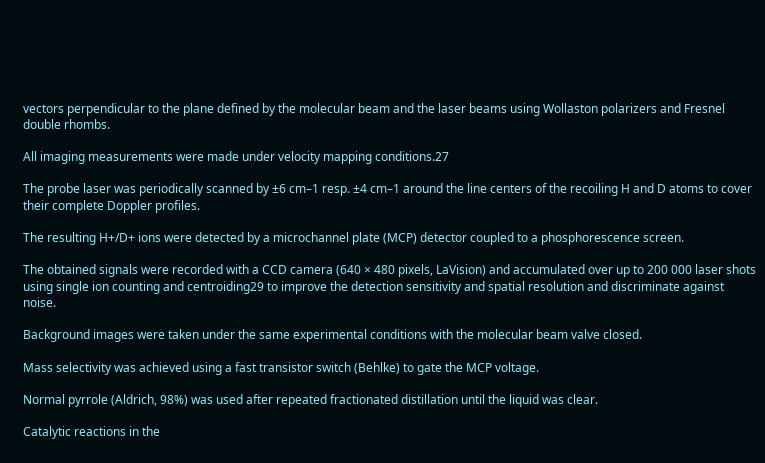vectors perpendicular to the plane defined by the molecular beam and the laser beams using Wollaston polarizers and Fresnel double rhombs.

All imaging measurements were made under velocity mapping conditions.27

The probe laser was periodically scanned by ±6 cm–1 resp. ±4 cm–1 around the line centers of the recoiling H and D atoms to cover their complete Doppler profiles.

The resulting H+/D+ ions were detected by a microchannel plate (MCP) detector coupled to a phosphorescence screen.

The obtained signals were recorded with a CCD camera (640 × 480 pixels, LaVision) and accumulated over up to 200 000 laser shots using single ion counting and centroiding29 to improve the detection sensitivity and spatial resolution and discriminate against noise.

Background images were taken under the same experimental conditions with the molecular beam valve closed.

Mass selectivity was achieved using a fast transistor switch (Behlke) to gate the MCP voltage.

Normal pyrrole (Aldrich, 98%) was used after repeated fractionated distillation until the liquid was clear.

Catalytic reactions in the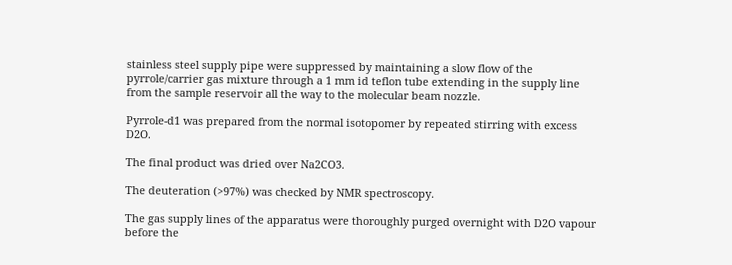stainless steel supply pipe were suppressed by maintaining a slow flow of the pyrrole/carrier gas mixture through a 1 mm id teflon tube extending in the supply line from the sample reservoir all the way to the molecular beam nozzle.

Pyrrole-d1 was prepared from the normal isotopomer by repeated stirring with excess D2O.

The final product was dried over Na2CO3.

The deuteration (>97%) was checked by NMR spectroscopy.

The gas supply lines of the apparatus were thoroughly purged overnight with D2O vapour before the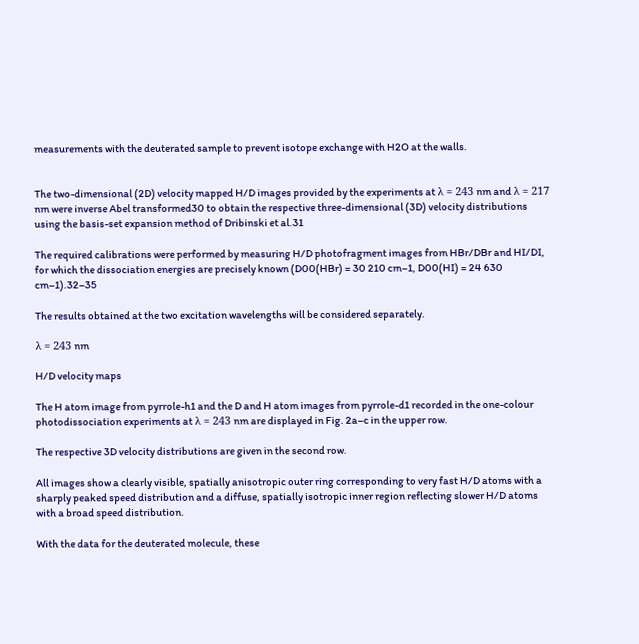measurements with the deuterated sample to prevent isotope exchange with H2O at the walls.


The two-dimensional (2D) velocity mapped H/D images provided by the experiments at λ = 243 nm and λ = 217 nm were inverse Abel transformed30 to obtain the respective three-dimensional (3D) velocity distributions using the basis-set expansion method of Dribinski et al.31

The required calibrations were performed by measuring H/D photofragment images from HBr/DBr and HI/DI, for which the dissociation energies are precisely known (D00(HBr) = 30 210 cm–1, D00(HI) = 24 630 cm–1).32–35

The results obtained at the two excitation wavelengths will be considered separately.

λ = 243 nm

H/D velocity maps

The H atom image from pyrrole-h1 and the D and H atom images from pyrrole-d1 recorded in the one-colour photodissociation experiments at λ = 243 nm are displayed in Fig. 2a–c in the upper row.

The respective 3D velocity distributions are given in the second row.

All images show a clearly visible, spatially anisotropic outer ring corresponding to very fast H/D atoms with a sharply peaked speed distribution and a diffuse, spatially isotropic inner region reflecting slower H/D atoms with a broad speed distribution.

With the data for the deuterated molecule, these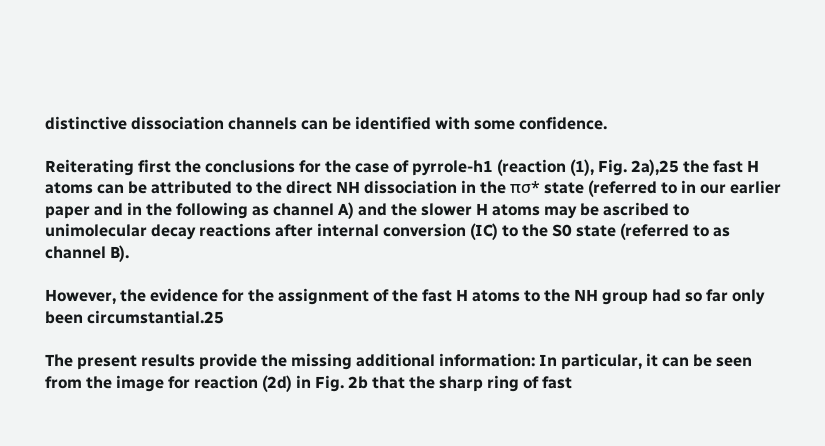distinctive dissociation channels can be identified with some confidence.

Reiterating first the conclusions for the case of pyrrole-h1 (reaction (1), Fig. 2a),25 the fast H atoms can be attributed to the direct NH dissociation in the πσ* state (referred to in our earlier paper and in the following as channel A) and the slower H atoms may be ascribed to unimolecular decay reactions after internal conversion (IC) to the S0 state (referred to as channel B).

However, the evidence for the assignment of the fast H atoms to the NH group had so far only been circumstantial.25

The present results provide the missing additional information: In particular, it can be seen from the image for reaction (2d) in Fig. 2b that the sharp ring of fast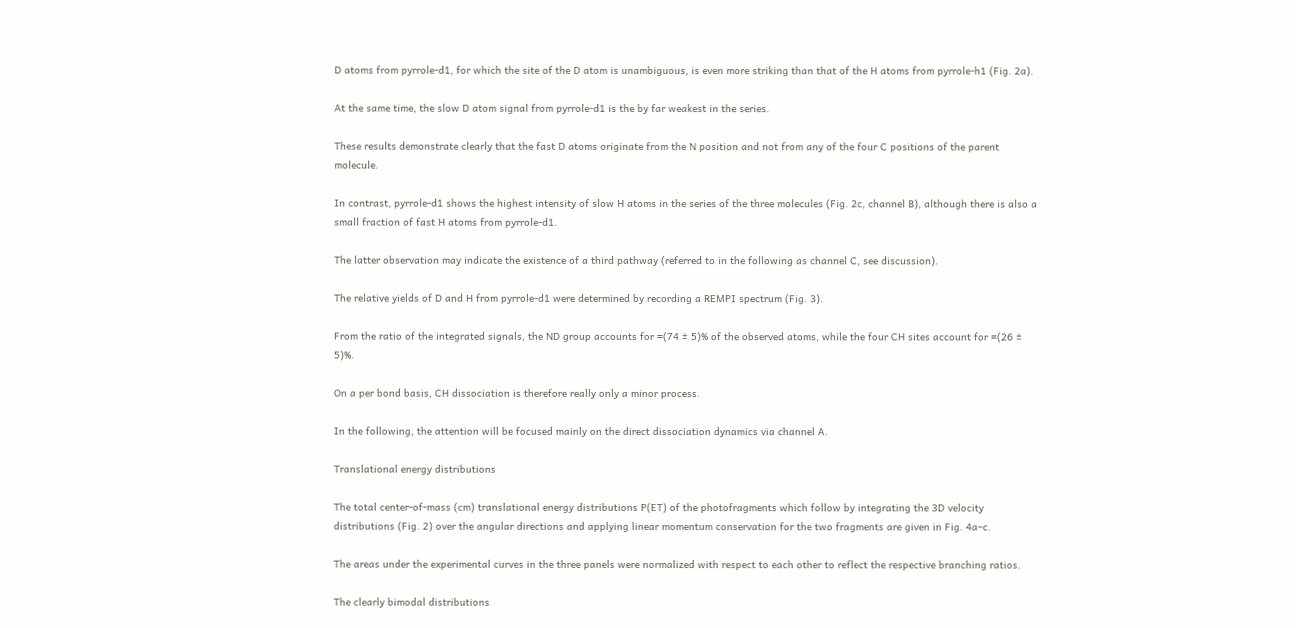D atoms from pyrrole-d1, for which the site of the D atom is unambiguous, is even more striking than that of the H atoms from pyrrole-h1 (Fig. 2a).

At the same time, the slow D atom signal from pyrrole-d1 is the by far weakest in the series.

These results demonstrate clearly that the fast D atoms originate from the N position and not from any of the four C positions of the parent molecule.

In contrast, pyrrole-d1 shows the highest intensity of slow H atoms in the series of the three molecules (Fig. 2c, channel B), although there is also a small fraction of fast H atoms from pyrrole-d1.

The latter observation may indicate the existence of a third pathway (referred to in the following as channel C, see discussion).

The relative yields of D and H from pyrrole-d1 were determined by recording a REMPI spectrum (Fig. 3).

From the ratio of the integrated signals, the ND group accounts for ≈(74 ± 5)% of the observed atoms, while the four CH sites account for ≈(26 ± 5)%.

On a per bond basis, CH dissociation is therefore really only a minor process.

In the following, the attention will be focused mainly on the direct dissociation dynamics via channel A.

Translational energy distributions

The total center-of-mass (cm) translational energy distributions P(ET) of the photofragments which follow by integrating the 3D velocity distributions (Fig. 2) over the angular directions and applying linear momentum conservation for the two fragments are given in Fig. 4a–c.

The areas under the experimental curves in the three panels were normalized with respect to each other to reflect the respective branching ratios.

The clearly bimodal distributions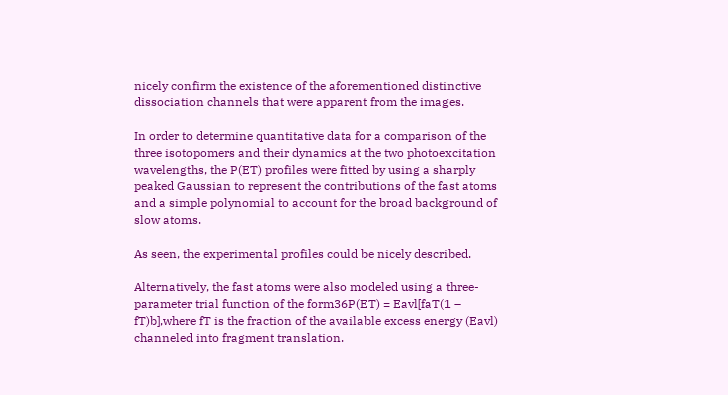nicely confirm the existence of the aforementioned distinctive dissociation channels that were apparent from the images.

In order to determine quantitative data for a comparison of the three isotopomers and their dynamics at the two photoexcitation wavelengths, the P(ET) profiles were fitted by using a sharply peaked Gaussian to represent the contributions of the fast atoms and a simple polynomial to account for the broad background of slow atoms.

As seen, the experimental profiles could be nicely described.

Alternatively, the fast atoms were also modeled using a three-parameter trial function of the form36P(ET) = Eavl[faT(1 – fT)b],where fT is the fraction of the available excess energy (Eavl) channeled into fragment translation.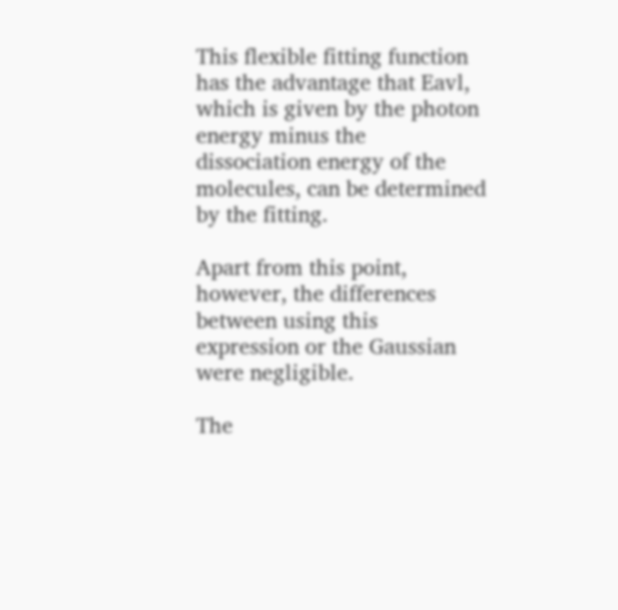This flexible fitting function has the advantage that Eavl, which is given by the photon energy minus the dissociation energy of the molecules, can be determined by the fitting.

Apart from this point, however, the differences between using this expression or the Gaussian were negligible.

The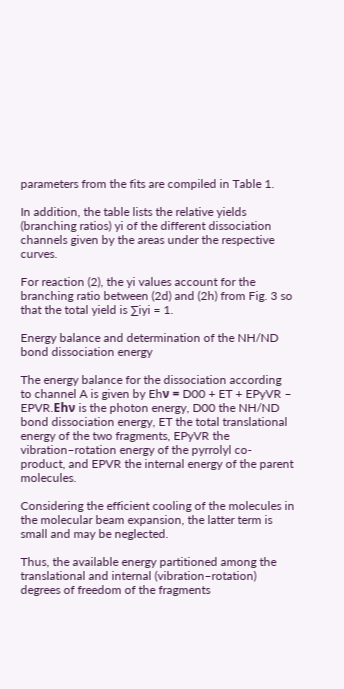parameters from the fits are compiled in Table 1.

In addition, the table lists the relative yields (branching ratios) yi of the different dissociation channels given by the areas under the respective curves.

For reaction (2), the yi values account for the branching ratio between (2d) and (2h) from Fig. 3 so that the total yield is ∑iyi = 1.

Energy balance and determination of the NH/ND bond dissociation energy

The energy balance for the dissociation according to channel A is given by Ehν = D00 + ET + EPyVR – EPVR.Ehν is the photon energy, D00 the NH/ND bond dissociation energy, ET the total translational energy of the two fragments, EPyVR the vibration–rotation energy of the pyrrolyl co-product, and EPVR the internal energy of the parent molecules.

Considering the efficient cooling of the molecules in the molecular beam expansion, the latter term is small and may be neglected.

Thus, the available energy partitioned among the translational and internal (vibration–rotation) degrees of freedom of the fragments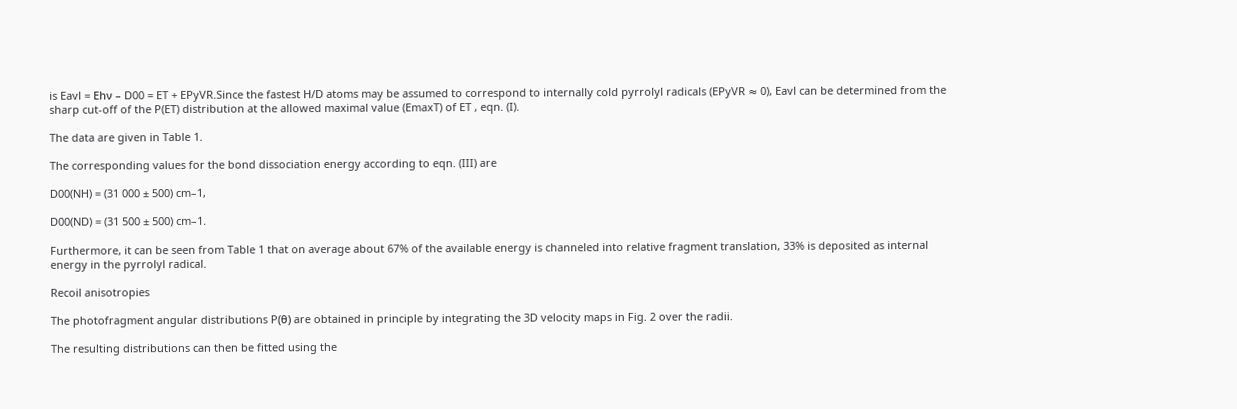is Eavl = Ehν – D00 = ET + EPyVR.Since the fastest H/D atoms may be assumed to correspond to internally cold pyrrolyl radicals (EPyVR ≈ 0), Eavl can be determined from the sharp cut-off of the P(ET) distribution at the allowed maximal value (EmaxT) of ET , eqn. (I).

The data are given in Table 1.

The corresponding values for the bond dissociation energy according to eqn. (III) are

D00(NH) = (31 000 ± 500) cm–1,

D00(ND) = (31 500 ± 500) cm–1.

Furthermore, it can be seen from Table 1 that on average about 67% of the available energy is channeled into relative fragment translation, 33% is deposited as internal energy in the pyrrolyl radical.

Recoil anisotropies

The photofragment angular distributions P(θ) are obtained in principle by integrating the 3D velocity maps in Fig. 2 over the radii.

The resulting distributions can then be fitted using the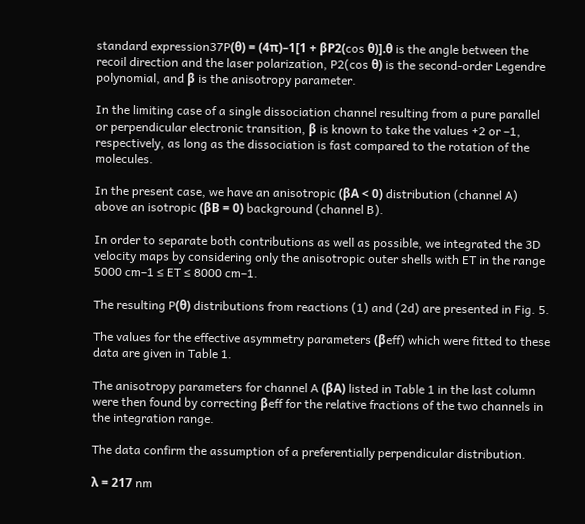standard expression37P(θ) = (4π)–1[1 + βP2(cos θ)].θ is the angle between the recoil direction and the laser polarization, P2(cos θ) is the second-order Legendre polynomial, and β is the anisotropy parameter.

In the limiting case of a single dissociation channel resulting from a pure parallel or perpendicular electronic transition, β is known to take the values +2 or –1, respectively, as long as the dissociation is fast compared to the rotation of the molecules.

In the present case, we have an anisotropic (βA < 0) distribution (channel A) above an isotropic (βB = 0) background (channel B).

In order to separate both contributions as well as possible, we integrated the 3D velocity maps by considering only the anisotropic outer shells with ET in the range 5000 cm–1 ≤ ET ≤ 8000 cm–1.

The resulting P(θ) distributions from reactions (1) and (2d) are presented in Fig. 5.

The values for the effective asymmetry parameters (βeff) which were fitted to these data are given in Table 1.

The anisotropy parameters for channel A (βA) listed in Table 1 in the last column were then found by correcting βeff for the relative fractions of the two channels in the integration range.

The data confirm the assumption of a preferentially perpendicular distribution.

λ = 217 nm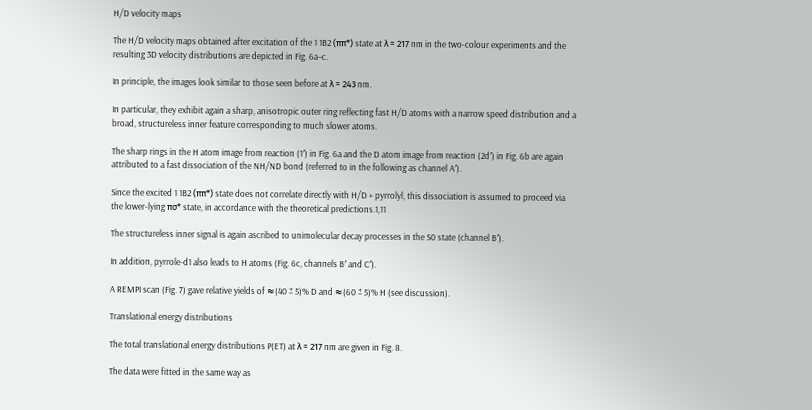H/D velocity maps

The H/D velocity maps obtained after excitation of the 1 1B2 (ππ*) state at λ = 217 nm in the two-colour experiments and the resulting 3D velocity distributions are depicted in Fig. 6a–c.

In principle, the images look similar to those seen before at λ = 243 nm.

In particular, they exhibit again a sharp, anisotropic outer ring reflecting fast H/D atoms with a narrow speed distribution and a broad, structureless inner feature corresponding to much slower atoms.

The sharp rings in the H atom image from reaction (1′) in Fig. 6a and the D atom image from reaction (2d′) in Fig. 6b are again attributed to a fast dissociation of the NH/ND bond (referred to in the following as channel A′).

Since the excited 1 1B2 (ππ*) state does not correlate directly with H/D + pyrrolyl, this dissociation is assumed to proceed via the lower-lying πσ* state, in accordance with the theoretical predictions.1,11

The structureless inner signal is again ascribed to unimolecular decay processes in the S0 state (channel B′).

In addition, pyrrole-d1 also leads to H atoms (Fig. 6c, channels B′ and C′).

A REMPI scan (Fig. 7) gave relative yields of ≈(40 ± 5)% D and ≈(60 ± 5)% H (see discussion).

Translational energy distributions

The total translational energy distributions P(ET) at λ = 217 nm are given in Fig. 8.

The data were fitted in the same way as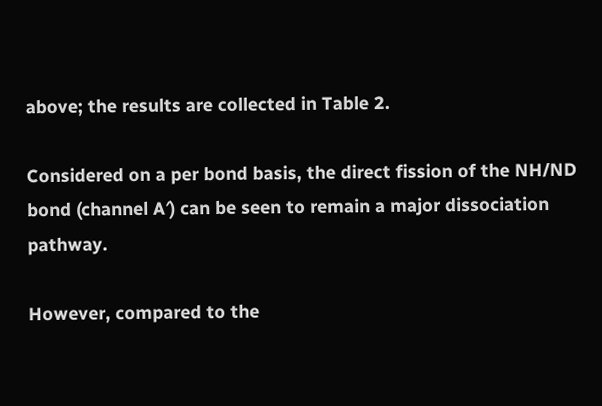above; the results are collected in Table 2.

Considered on a per bond basis, the direct fission of the NH/ND bond (channel A′) can be seen to remain a major dissociation pathway.

However, compared to the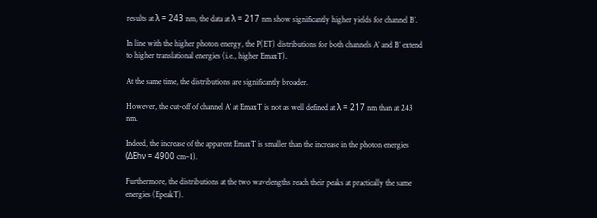results at λ = 243 nm, the data at λ = 217 nm show significantly higher yields for channel B′.

In line with the higher photon energy, the P(ET) distributions for both channels A′ and B′ extend to higher translational energies (i.e., higher EmaxT).

At the same time, the distributions are significantly broader.

However, the cut-off of channel A′ at EmaxT is not as well defined at λ = 217 nm than at 243 nm.

Indeed, the increase of the apparent EmaxT is smaller than the increase in the photon energies (ΔEhν = 4900 cm–1).

Furthermore, the distributions at the two wavelengths reach their peaks at practically the same energies (EpeakT).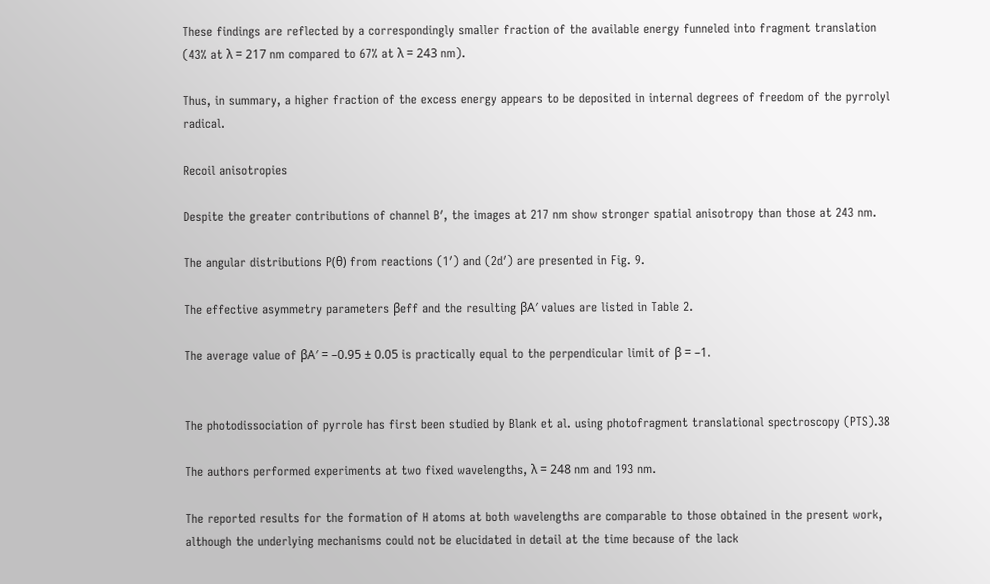These findings are reflected by a correspondingly smaller fraction of the available energy funneled into fragment translation (43% at λ = 217 nm compared to 67% at λ = 243 nm).

Thus, in summary, a higher fraction of the excess energy appears to be deposited in internal degrees of freedom of the pyrrolyl radical.

Recoil anisotropies

Despite the greater contributions of channel B′, the images at 217 nm show stronger spatial anisotropy than those at 243 nm.

The angular distributions P(θ) from reactions (1′) and (2d′) are presented in Fig. 9.

The effective asymmetry parameters βeff and the resulting βA′ values are listed in Table 2.

The average value of βA′ = –0.95 ± 0.05 is practically equal to the perpendicular limit of β = –1.


The photodissociation of pyrrole has first been studied by Blank et al. using photofragment translational spectroscopy (PTS).38

The authors performed experiments at two fixed wavelengths, λ = 248 nm and 193 nm.

The reported results for the formation of H atoms at both wavelengths are comparable to those obtained in the present work, although the underlying mechanisms could not be elucidated in detail at the time because of the lack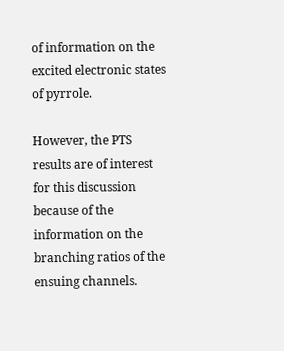of information on the excited electronic states of pyrrole.

However, the PTS results are of interest for this discussion because of the information on the branching ratios of the ensuing channels.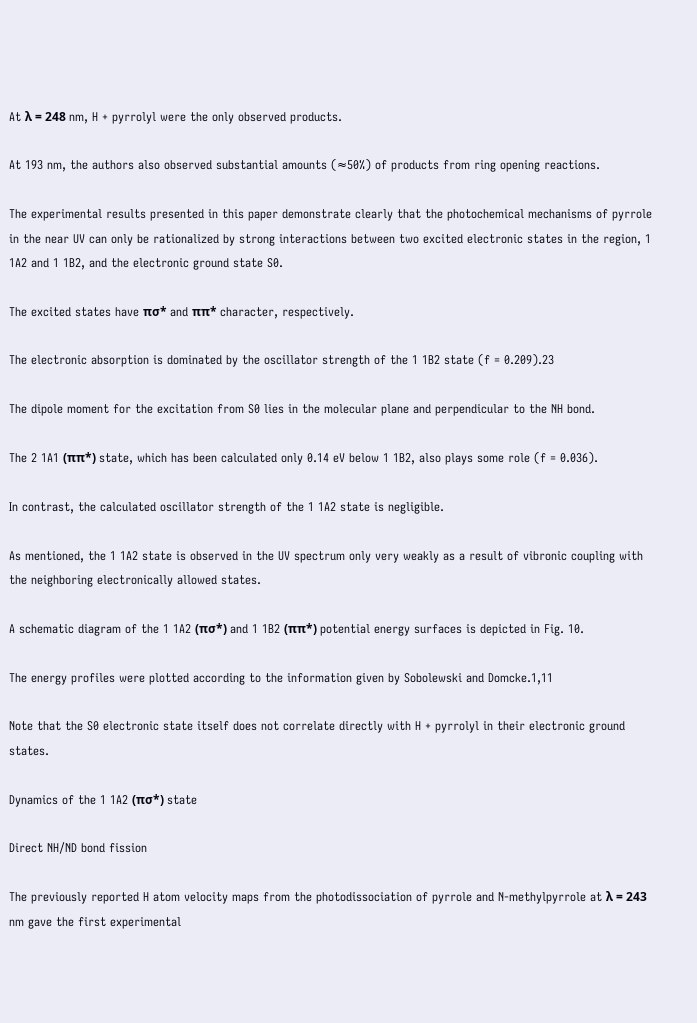At λ = 248 nm, H + pyrrolyl were the only observed products.

At 193 nm, the authors also observed substantial amounts (≈50%) of products from ring opening reactions.

The experimental results presented in this paper demonstrate clearly that the photochemical mechanisms of pyrrole in the near UV can only be rationalized by strong interactions between two excited electronic states in the region, 1 1A2 and 1 1B2, and the electronic ground state S0.

The excited states have πσ* and ππ* character, respectively.

The electronic absorption is dominated by the oscillator strength of the 1 1B2 state (f = 0.209).23

The dipole moment for the excitation from S0 lies in the molecular plane and perpendicular to the NH bond.

The 2 1A1 (ππ*) state, which has been calculated only 0.14 eV below 1 1B2, also plays some role (f = 0.036).

In contrast, the calculated oscillator strength of the 1 1A2 state is negligible.

As mentioned, the 1 1A2 state is observed in the UV spectrum only very weakly as a result of vibronic coupling with the neighboring electronically allowed states.

A schematic diagram of the 1 1A2 (πσ*) and 1 1B2 (ππ*) potential energy surfaces is depicted in Fig. 10.

The energy profiles were plotted according to the information given by Sobolewski and Domcke.1,11

Note that the S0 electronic state itself does not correlate directly with H + pyrrolyl in their electronic ground states.

Dynamics of the 1 1A2 (πσ*) state

Direct NH/ND bond fission

The previously reported H atom velocity maps from the photodissociation of pyrrole and N-methylpyrrole at λ = 243 nm gave the first experimental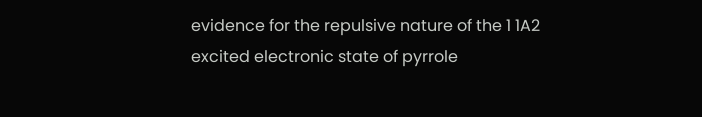evidence for the repulsive nature of the 1 1A2 excited electronic state of pyrrole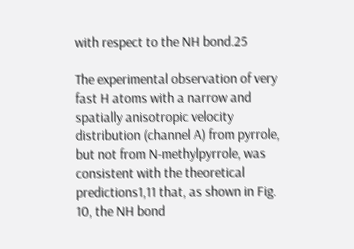with respect to the NH bond.25

The experimental observation of very fast H atoms with a narrow and spatially anisotropic velocity distribution (channel A) from pyrrole, but not from N-methylpyrrole, was consistent with the theoretical predictions1,11 that, as shown in Fig. 10, the NH bond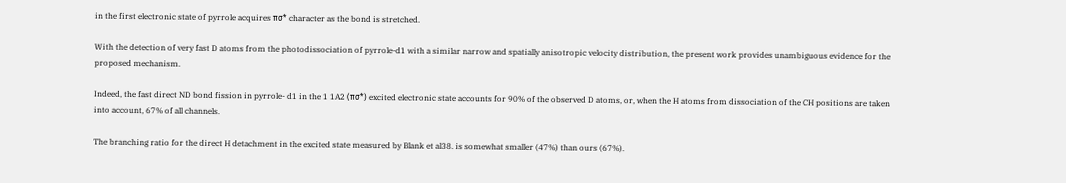in the first electronic state of pyrrole acquires πσ* character as the bond is stretched.

With the detection of very fast D atoms from the photodissociation of pyrrole-d1 with a similar narrow and spatially anisotropic velocity distribution, the present work provides unambiguous evidence for the proposed mechanism.

Indeed, the fast direct ND bond fission in pyrrole- d1 in the 1 1A2 (πσ*) excited electronic state accounts for 90% of the observed D atoms, or, when the H atoms from dissociation of the CH positions are taken into account, 67% of all channels.

The branching ratio for the direct H detachment in the excited state measured by Blank et al38. is somewhat smaller (47%) than ours (67%).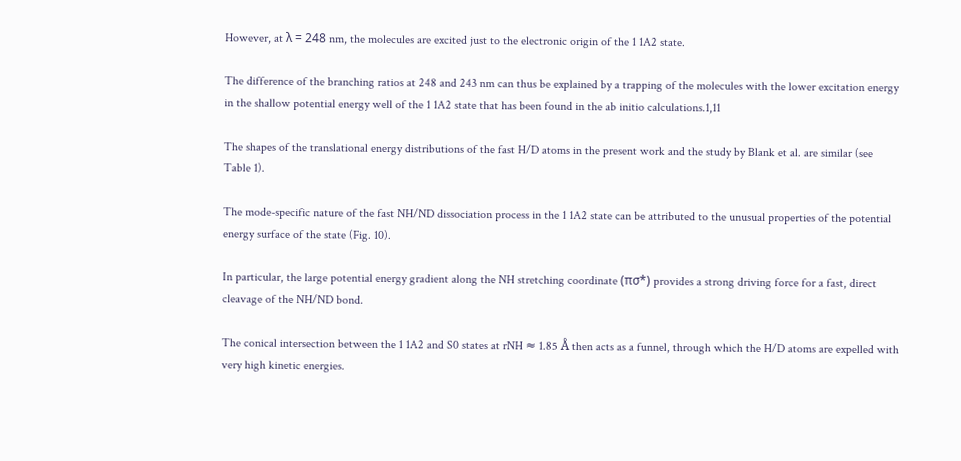However, at λ = 248 nm, the molecules are excited just to the electronic origin of the 1 1A2 state.

The difference of the branching ratios at 248 and 243 nm can thus be explained by a trapping of the molecules with the lower excitation energy in the shallow potential energy well of the 1 1A2 state that has been found in the ab initio calculations.1,11

The shapes of the translational energy distributions of the fast H/D atoms in the present work and the study by Blank et al. are similar (see Table 1).

The mode-specific nature of the fast NH/ND dissociation process in the 1 1A2 state can be attributed to the unusual properties of the potential energy surface of the state (Fig. 10).

In particular, the large potential energy gradient along the NH stretching coordinate (πσ*) provides a strong driving force for a fast, direct cleavage of the NH/ND bond.

The conical intersection between the 1 1A2 and S0 states at rNH ≈ 1.85 Å then acts as a funnel, through which the H/D atoms are expelled with very high kinetic energies.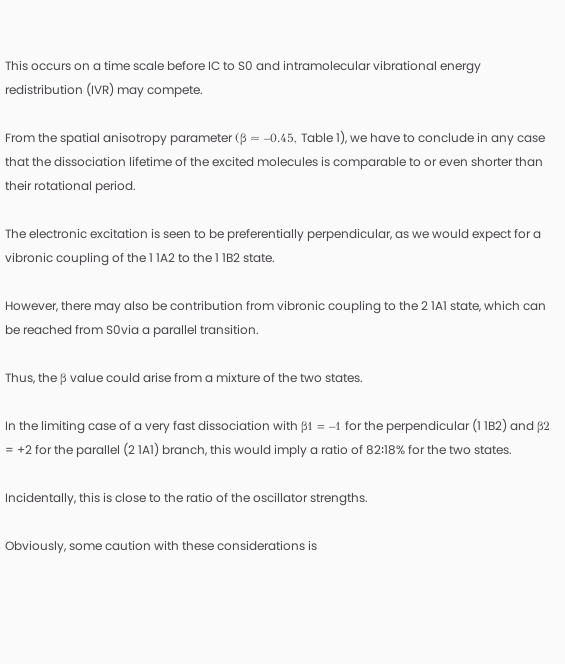This occurs on a time scale before IC to S0 and intramolecular vibrational energy redistribution (IVR) may compete.

From the spatial anisotropy parameter (β ≈ –0.45, Table 1), we have to conclude in any case that the dissociation lifetime of the excited molecules is comparable to or even shorter than their rotational period.

The electronic excitation is seen to be preferentially perpendicular, as we would expect for a vibronic coupling of the 1 1A2 to the 1 1B2 state.

However, there may also be contribution from vibronic coupling to the 2 1A1 state, which can be reached from S0via a parallel transition.

Thus, the β value could arise from a mixture of the two states.

In the limiting case of a very fast dissociation with β1 = –1 for the perpendicular (1 1B2) and β2 = +2 for the parallel (2 1A1) branch, this would imply a ratio of 82∶18% for the two states.

Incidentally, this is close to the ratio of the oscillator strengths.

Obviously, some caution with these considerations is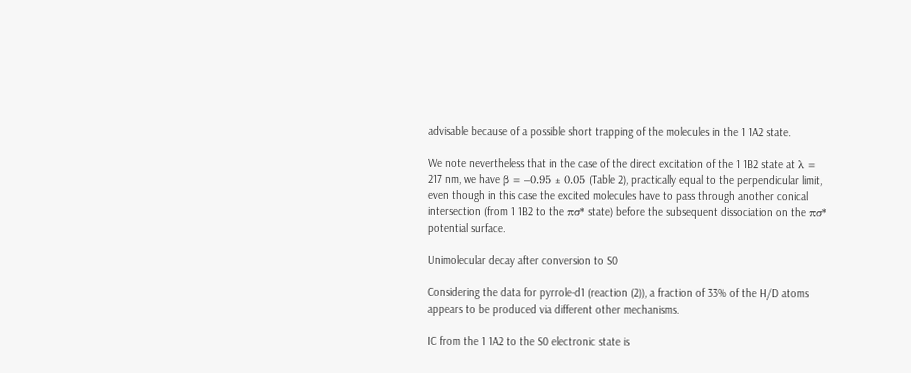advisable because of a possible short trapping of the molecules in the 1 1A2 state.

We note nevertheless that in the case of the direct excitation of the 1 1B2 state at λ = 217 nm, we have β = –0.95 ± 0.05 (Table 2), practically equal to the perpendicular limit, even though in this case the excited molecules have to pass through another conical intersection (from 1 1B2 to the πσ* state) before the subsequent dissociation on the πσ* potential surface.

Unimolecular decay after conversion to S0

Considering the data for pyrrole-d1 (reaction (2)), a fraction of 33% of the H/D atoms appears to be produced via different other mechanisms.

IC from the 1 1A2 to the S0 electronic state is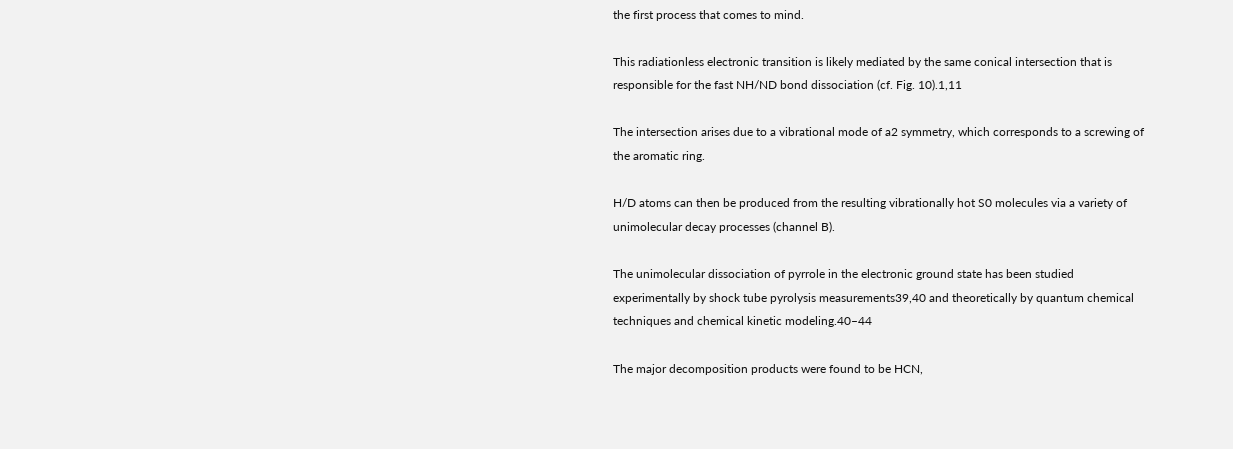the first process that comes to mind.

This radiationless electronic transition is likely mediated by the same conical intersection that is responsible for the fast NH/ND bond dissociation (cf. Fig. 10).1,11

The intersection arises due to a vibrational mode of a2 symmetry, which corresponds to a screwing of the aromatic ring.

H/D atoms can then be produced from the resulting vibrationally hot S0 molecules via a variety of unimolecular decay processes (channel B).

The unimolecular dissociation of pyrrole in the electronic ground state has been studied experimentally by shock tube pyrolysis measurements39,40 and theoretically by quantum chemical techniques and chemical kinetic modeling.40–44

The major decomposition products were found to be HCN,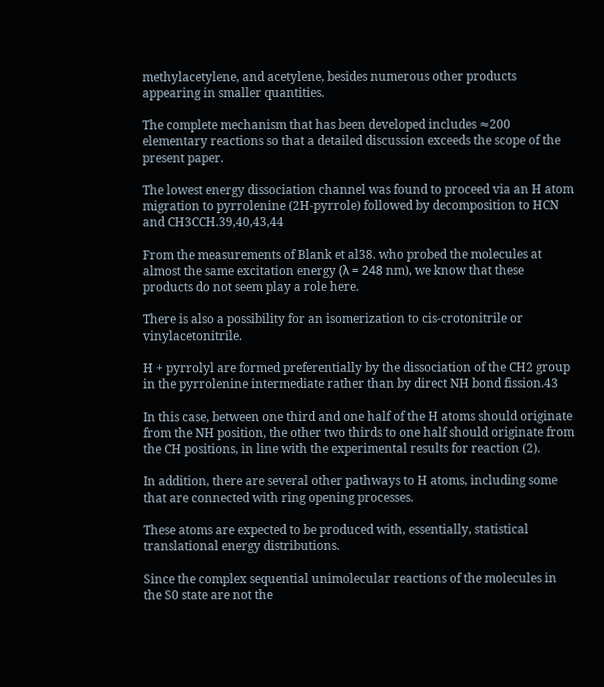methylacetylene, and acetylene, besides numerous other products appearing in smaller quantities.

The complete mechanism that has been developed includes ≈200 elementary reactions so that a detailed discussion exceeds the scope of the present paper.

The lowest energy dissociation channel was found to proceed via an H atom migration to pyrrolenine (2H-pyrrole) followed by decomposition to HCN and CH3CCH.39,40,43,44

From the measurements of Blank et al38. who probed the molecules at almost the same excitation energy (λ = 248 nm), we know that these products do not seem play a role here.

There is also a possibility for an isomerization to cis-crotonitrile or vinylacetonitrile.

H + pyrrolyl are formed preferentially by the dissociation of the CH2 group in the pyrrolenine intermediate rather than by direct NH bond fission.43

In this case, between one third and one half of the H atoms should originate from the NH position, the other two thirds to one half should originate from the CH positions, in line with the experimental results for reaction (2).

In addition, there are several other pathways to H atoms, including some that are connected with ring opening processes.

These atoms are expected to be produced with, essentially, statistical translational energy distributions.

Since the complex sequential unimolecular reactions of the molecules in the S0 state are not the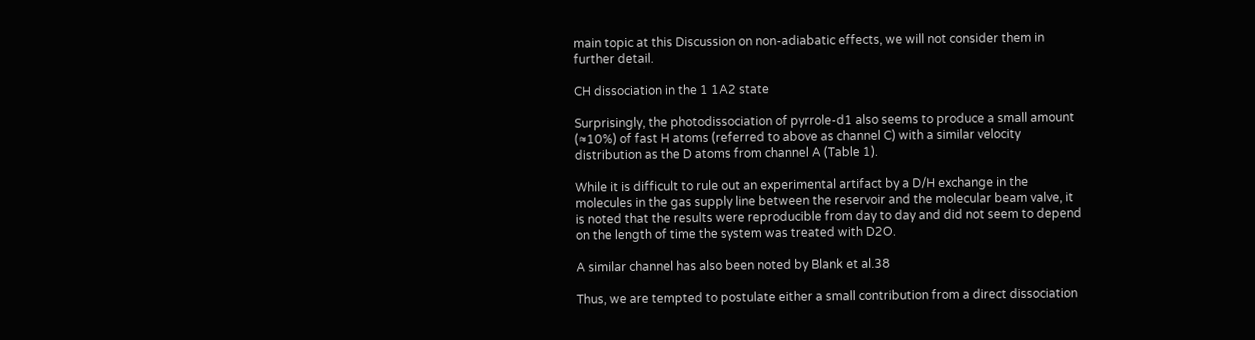main topic at this Discussion on non-adiabatic effects, we will not consider them in further detail.

CH dissociation in the 1 1A2 state

Surprisingly, the photodissociation of pyrrole-d1 also seems to produce a small amount (≈10%) of fast H atoms (referred to above as channel C) with a similar velocity distribution as the D atoms from channel A (Table 1).

While it is difficult to rule out an experimental artifact by a D/H exchange in the molecules in the gas supply line between the reservoir and the molecular beam valve, it is noted that the results were reproducible from day to day and did not seem to depend on the length of time the system was treated with D2O.

A similar channel has also been noted by Blank et al.38

Thus, we are tempted to postulate either a small contribution from a direct dissociation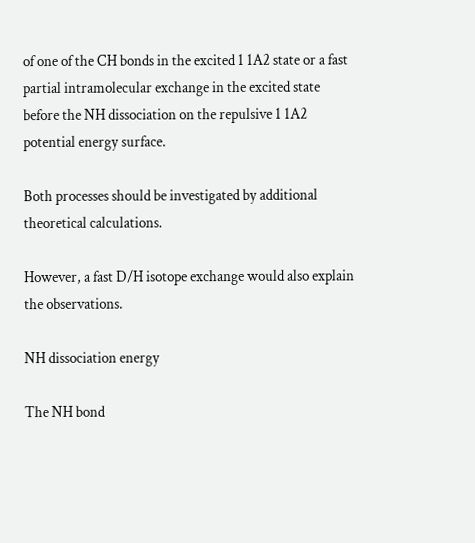of one of the CH bonds in the excited 1 1A2 state or a fast partial intramolecular exchange in the excited state before the NH dissociation on the repulsive 1 1A2 potential energy surface.

Both processes should be investigated by additional theoretical calculations.

However, a fast D/H isotope exchange would also explain the observations.

NH dissociation energy

The NH bond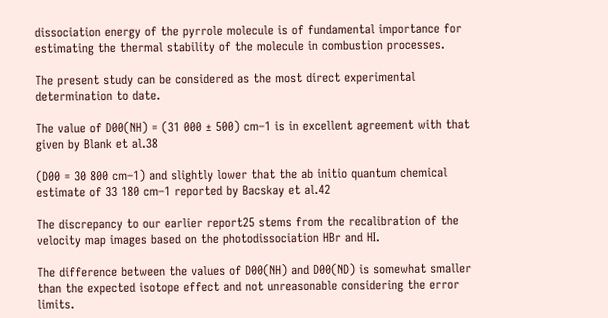dissociation energy of the pyrrole molecule is of fundamental importance for estimating the thermal stability of the molecule in combustion processes.

The present study can be considered as the most direct experimental determination to date.

The value of D00(NH) = (31 000 ± 500) cm–1 is in excellent agreement with that given by Blank et al.38

(D00 = 30 800 cm–1) and slightly lower that the ab initio quantum chemical estimate of 33 180 cm–1 reported by Bacskay et al.42

The discrepancy to our earlier report25 stems from the recalibration of the velocity map images based on the photodissociation HBr and HI.

The difference between the values of D00(NH) and D00(ND) is somewhat smaller than the expected isotope effect and not unreasonable considering the error limits.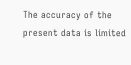The accuracy of the present data is limited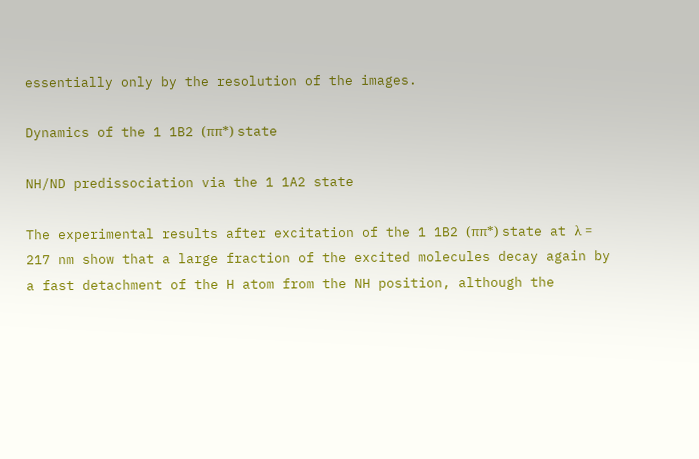essentially only by the resolution of the images.

Dynamics of the 1 1B2 (ππ*) state

NH/ND predissociation via the 1 1A2 state

The experimental results after excitation of the 1 1B2 (ππ*) state at λ = 217 nm show that a large fraction of the excited molecules decay again by a fast detachment of the H atom from the NH position, although the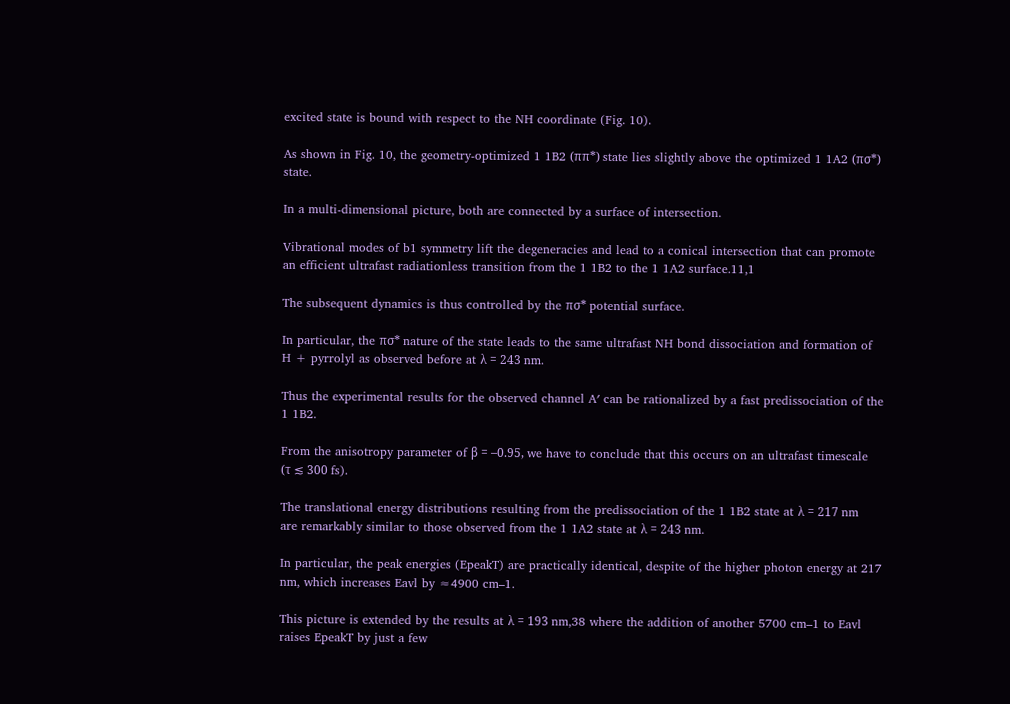excited state is bound with respect to the NH coordinate (Fig. 10).

As shown in Fig. 10, the geometry-optimized 1 1B2 (ππ*) state lies slightly above the optimized 1 1A2 (πσ*) state.

In a multi-dimensional picture, both are connected by a surface of intersection.

Vibrational modes of b1 symmetry lift the degeneracies and lead to a conical intersection that can promote an efficient ultrafast radiationless transition from the 1 1B2 to the 1 1A2 surface.11,1

The subsequent dynamics is thus controlled by the πσ* potential surface.

In particular, the πσ* nature of the state leads to the same ultrafast NH bond dissociation and formation of H + pyrrolyl as observed before at λ = 243 nm.

Thus the experimental results for the observed channel A′ can be rationalized by a fast predissociation of the 1 1B2.

From the anisotropy parameter of β = –0.95, we have to conclude that this occurs on an ultrafast timescale (τ ≲ 300 fs).

The translational energy distributions resulting from the predissociation of the 1 1B2 state at λ = 217 nm are remarkably similar to those observed from the 1 1A2 state at λ = 243 nm.

In particular, the peak energies (EpeakT) are practically identical, despite of the higher photon energy at 217 nm, which increases Eavl by ≈4900 cm–1.

This picture is extended by the results at λ = 193 nm,38 where the addition of another 5700 cm–1 to Eavl raises EpeakT by just a few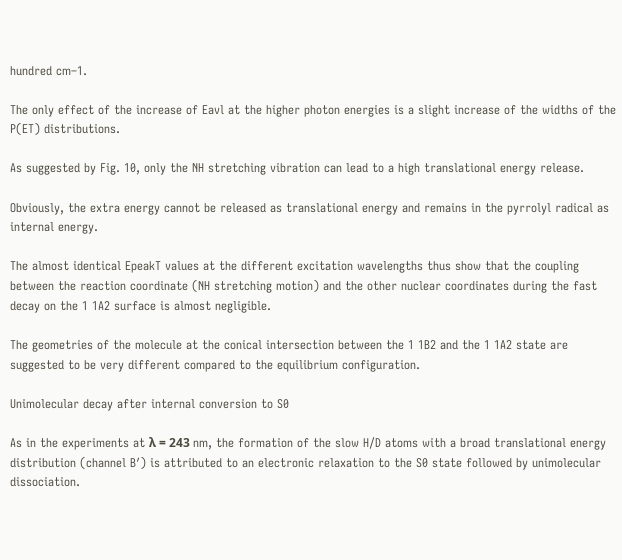hundred cm–1.

The only effect of the increase of Eavl at the higher photon energies is a slight increase of the widths of the P(ET) distributions.

As suggested by Fig. 10, only the NH stretching vibration can lead to a high translational energy release.

Obviously, the extra energy cannot be released as translational energy and remains in the pyrrolyl radical as internal energy.

The almost identical EpeakT values at the different excitation wavelengths thus show that the coupling between the reaction coordinate (NH stretching motion) and the other nuclear coordinates during the fast decay on the 1 1A2 surface is almost negligible.

The geometries of the molecule at the conical intersection between the 1 1B2 and the 1 1A2 state are suggested to be very different compared to the equilibrium configuration.

Unimolecular decay after internal conversion to S0

As in the experiments at λ = 243 nm, the formation of the slow H/D atoms with a broad translational energy distribution (channel B′) is attributed to an electronic relaxation to the S0 state followed by unimolecular dissociation.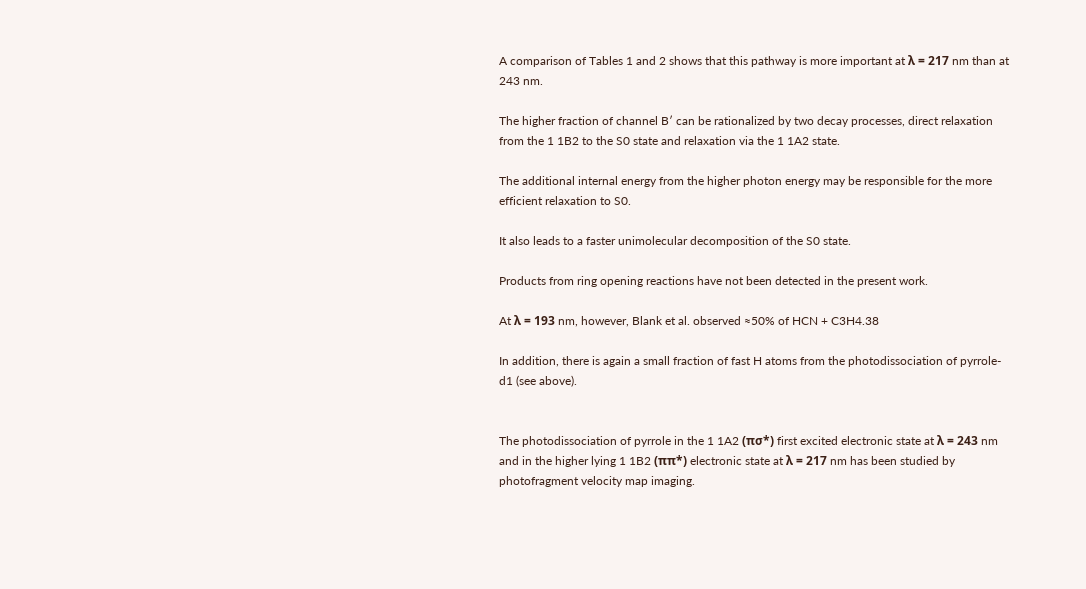A comparison of Tables 1 and 2 shows that this pathway is more important at λ = 217 nm than at 243 nm.

The higher fraction of channel B′ can be rationalized by two decay processes, direct relaxation from the 1 1B2 to the S0 state and relaxation via the 1 1A2 state.

The additional internal energy from the higher photon energy may be responsible for the more efficient relaxation to S0.

It also leads to a faster unimolecular decomposition of the S0 state.

Products from ring opening reactions have not been detected in the present work.

At λ = 193 nm, however, Blank et al. observed ≈50% of HCN + C3H4.38

In addition, there is again a small fraction of fast H atoms from the photodissociation of pyrrole-d1 (see above).


The photodissociation of pyrrole in the 1 1A2 (πσ*) first excited electronic state at λ = 243 nm and in the higher lying 1 1B2 (ππ*) electronic state at λ = 217 nm has been studied by photofragment velocity map imaging.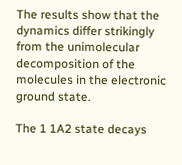The results show that the dynamics differ strikingly from the unimolecular decomposition of the molecules in the electronic ground state.

The 1 1A2 state decays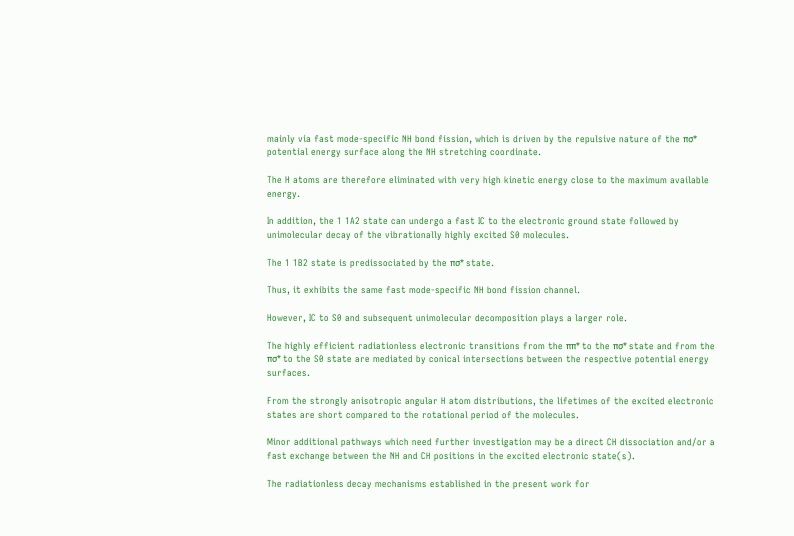mainly via fast mode-specific NH bond fission, which is driven by the repulsive nature of the πσ* potential energy surface along the NH stretching coordinate.

The H atoms are therefore eliminated with very high kinetic energy close to the maximum available energy.

In addition, the 1 1A2 state can undergo a fast IC to the electronic ground state followed by unimolecular decay of the vibrationally highly excited S0 molecules.

The 1 1B2 state is predissociated by the πσ* state.

Thus, it exhibits the same fast mode-specific NH bond fission channel.

However, IC to S0 and subsequent unimolecular decomposition plays a larger role.

The highly efficient radiationless electronic transitions from the ππ* to the πσ* state and from the πσ* to the S0 state are mediated by conical intersections between the respective potential energy surfaces.

From the strongly anisotropic angular H atom distributions, the lifetimes of the excited electronic states are short compared to the rotational period of the molecules.

Minor additional pathways which need further investigation may be a direct CH dissociation and/or a fast exchange between the NH and CH positions in the excited electronic state(s).

The radiationless decay mechanisms established in the present work for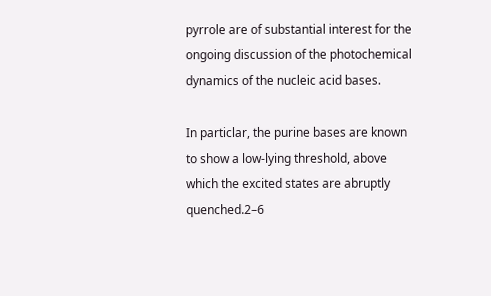pyrrole are of substantial interest for the ongoing discussion of the photochemical dynamics of the nucleic acid bases.

In particlar, the purine bases are known to show a low-lying threshold, above which the excited states are abruptly quenched.2–6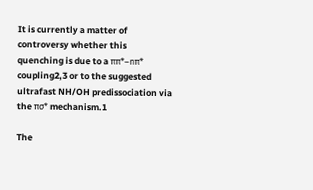It is currently a matter of controversy whether this quenching is due to a ππ*–nπ* coupling2,3 or to the suggested ultrafast NH/OH predissociation via the πσ* mechanism.1

The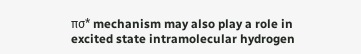πσ* mechanism may also play a role in excited state intramolecular hydrogen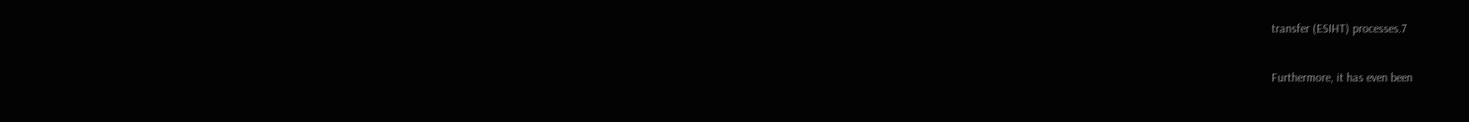transfer (ESIHT) processes.7

Furthermore, it has even been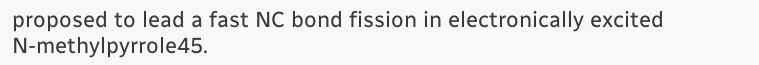proposed to lead a fast NC bond fission in electronically excited N-methylpyrrole45.